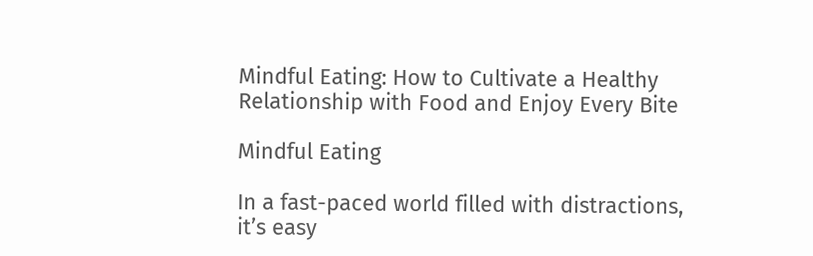Mindful Eating: How to Cultivate a Healthy Relationship with Food and Enjoy Every Bite

Mindful Eating

In a fast-paced world filled with distractions, it’s easy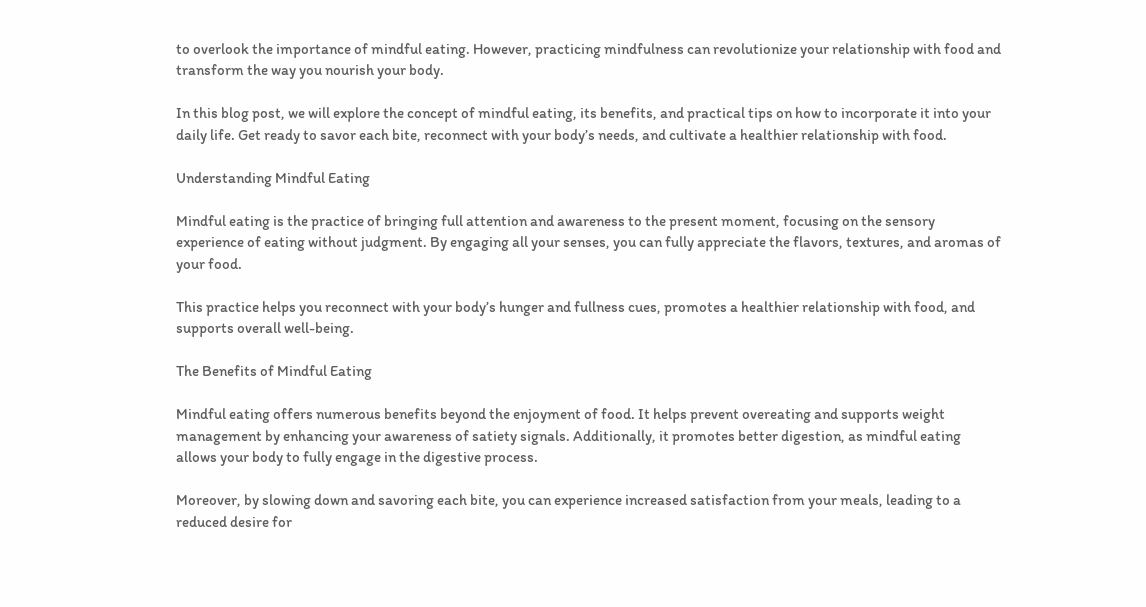to overlook the importance of mindful eating. However, practicing mindfulness can revolutionize your relationship with food and transform the way you nourish your body.

In this blog post, we will explore the concept of mindful eating, its benefits, and practical tips on how to incorporate it into your daily life. Get ready to savor each bite, reconnect with your body’s needs, and cultivate a healthier relationship with food.

Understanding Mindful Eating

Mindful eating is the practice of bringing full attention and awareness to the present moment, focusing on the sensory experience of eating without judgment. By engaging all your senses, you can fully appreciate the flavors, textures, and aromas of your food.

This practice helps you reconnect with your body’s hunger and fullness cues, promotes a healthier relationship with food, and supports overall well-being.

The Benefits of Mindful Eating

Mindful eating offers numerous benefits beyond the enjoyment of food. It helps prevent overeating and supports weight management by enhancing your awareness of satiety signals. Additionally, it promotes better digestion, as mindful eating allows your body to fully engage in the digestive process.

Moreover, by slowing down and savoring each bite, you can experience increased satisfaction from your meals, leading to a reduced desire for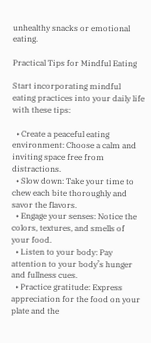unhealthy snacks or emotional eating.

Practical Tips for Mindful Eating

Start incorporating mindful eating practices into your daily life with these tips:

  • Create a peaceful eating environment: Choose a calm and inviting space free from distractions.
  • Slow down: Take your time to chew each bite thoroughly and savor the flavors.
  • Engage your senses: Notice the colors, textures, and smells of your food.
  • Listen to your body: Pay attention to your body’s hunger and fullness cues.
  • Practice gratitude: Express appreciation for the food on your plate and the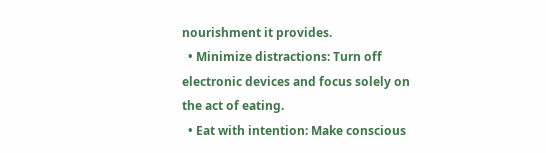nourishment it provides.
  • Minimize distractions: Turn off electronic devices and focus solely on the act of eating.
  • Eat with intention: Make conscious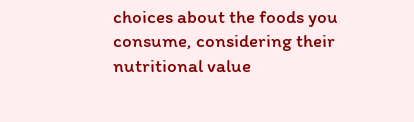choices about the foods you consume, considering their nutritional value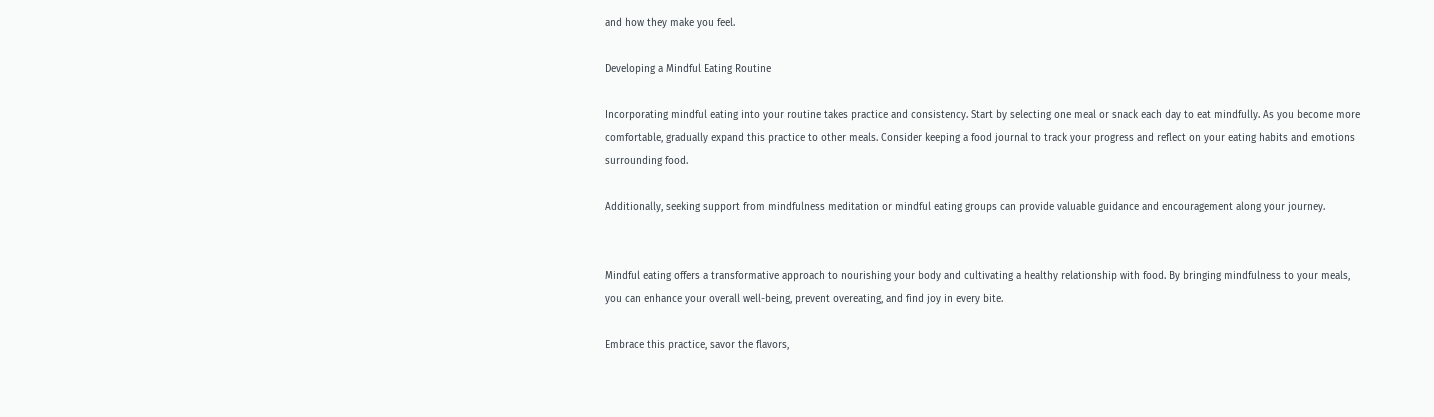and how they make you feel.

Developing a Mindful Eating Routine

Incorporating mindful eating into your routine takes practice and consistency. Start by selecting one meal or snack each day to eat mindfully. As you become more comfortable, gradually expand this practice to other meals. Consider keeping a food journal to track your progress and reflect on your eating habits and emotions surrounding food.

Additionally, seeking support from mindfulness meditation or mindful eating groups can provide valuable guidance and encouragement along your journey.


Mindful eating offers a transformative approach to nourishing your body and cultivating a healthy relationship with food. By bringing mindfulness to your meals, you can enhance your overall well-being, prevent overeating, and find joy in every bite.

Embrace this practice, savor the flavors,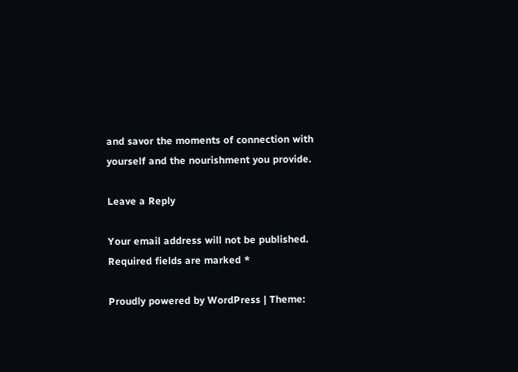and savor the moments of connection with yourself and the nourishment you provide.

Leave a Reply

Your email address will not be published. Required fields are marked *

Proudly powered by WordPress | Theme: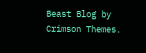Beast Blog by Crimson Themes.